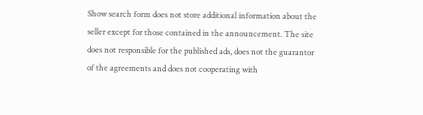Show search form does not store additional information about the seller except for those contained in the announcement. The site does not responsible for the published ads, does not the guarantor of the agreements and does not cooperating with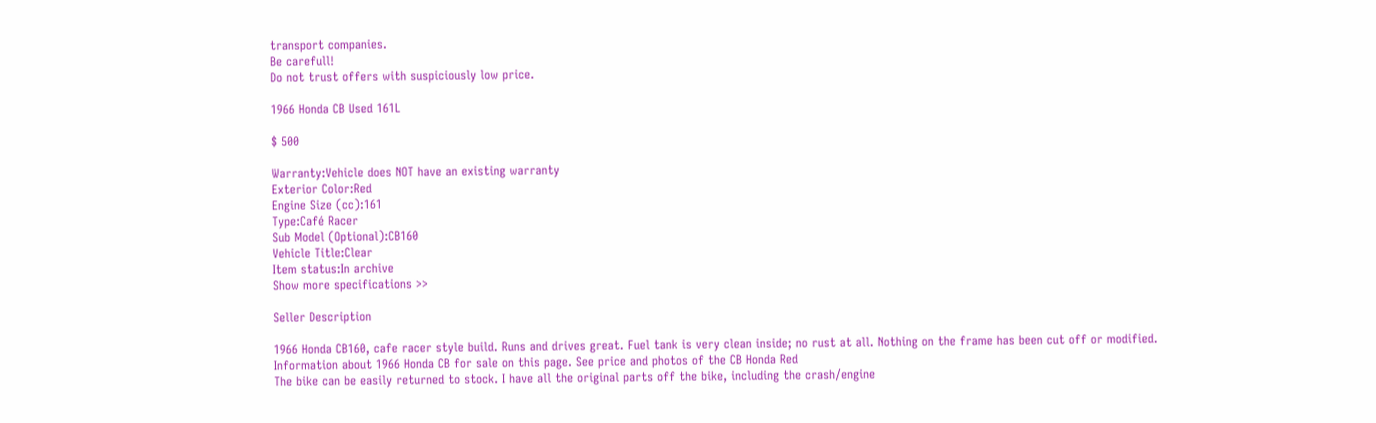transport companies.
Be carefull!
Do not trust offers with suspiciously low price.

1966 Honda CB Used 161L

$ 500

Warranty:Vehicle does NOT have an existing warranty
Exterior Color:Red
Engine Size (cc):161
Type:Café Racer
Sub Model (Optional):CB160
Vehicle Title:Clear
Item status:In archive
Show more specifications >>

Seller Description

1966 Honda CB160, cafe racer style build. Runs and drives great. Fuel tank is very clean inside; no rust at all. Nothing on the frame has been cut off or modified.
Information about 1966 Honda CB for sale on this page. See price and photos of the CB Honda Red
The bike can be easily returned to stock. I have all the original parts off the bike, including the crash/engine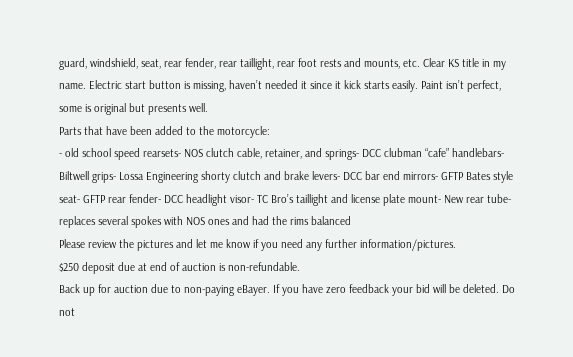guard, windshield, seat, rear fender, rear taillight, rear foot rests and mounts, etc. Clear KS title in my name. Electric start button is missing, haven’t needed it since it kick starts easily. Paint isn’t perfect, some is original but presents well.
Parts that have been added to the motorcycle:
- old school speed rearsets- NOS clutch cable, retainer, and springs- DCC clubman “cafe” handlebars- Biltwell grips- Lossa Engineering shorty clutch and brake levers- DCC bar end mirrors- GFTP Bates style seat- GFTP rear fender- DCC headlight visor- TC Bro’s taillight and license plate mount- New rear tube- replaces several spokes with NOS ones and had the rims balanced
Please review the pictures and let me know if you need any further information/pictures.
$250 deposit due at end of auction is non-refundable.
Back up for auction due to non-paying eBayer. If you have zero feedback your bid will be deleted. Do not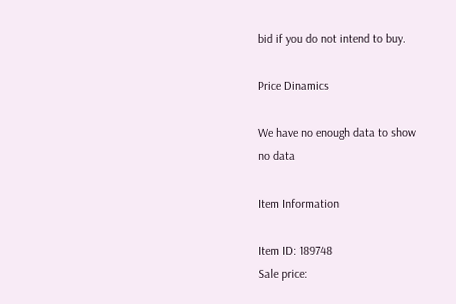bid if you do not intend to buy.

Price Dinamics

We have no enough data to show
no data

Item Information

Item ID: 189748
Sale price: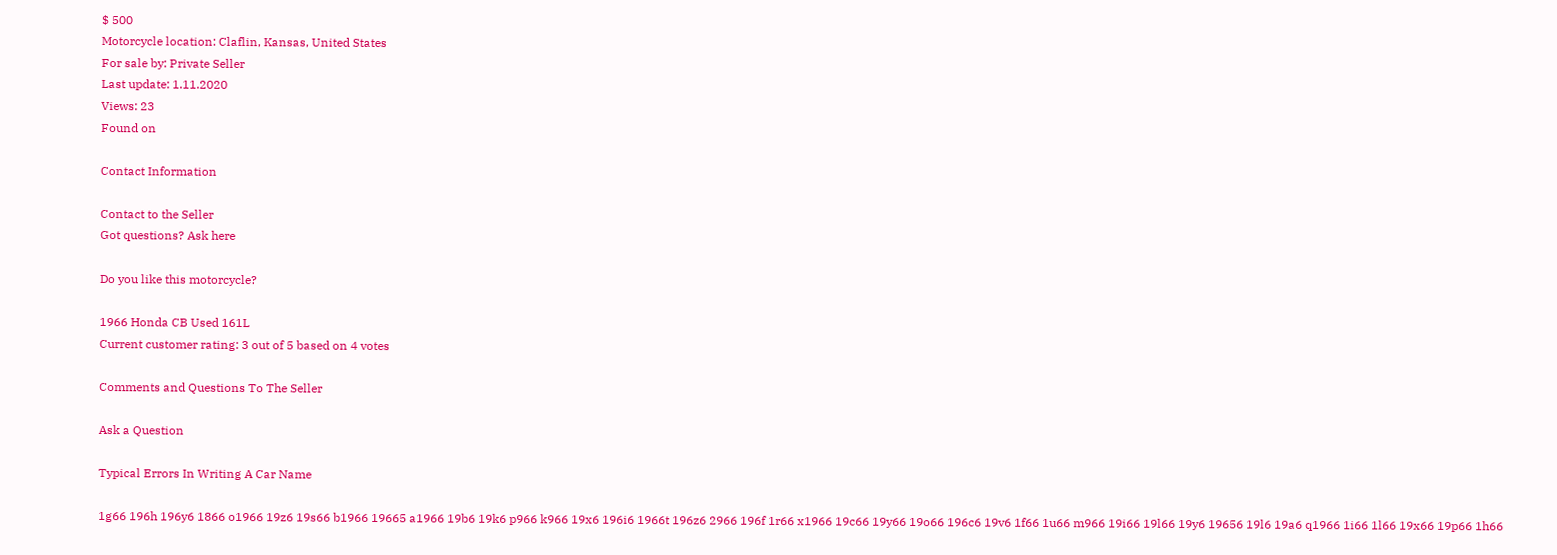$ 500
Motorcycle location: Claflin, Kansas, United States
For sale by: Private Seller
Last update: 1.11.2020
Views: 23
Found on

Contact Information

Contact to the Seller
Got questions? Ask here

Do you like this motorcycle?

1966 Honda CB Used 161L
Current customer rating: 3 out of 5 based on 4 votes

Comments and Questions To The Seller

Ask a Question

Typical Errors In Writing A Car Name

1g66 196h 196y6 1866 o1966 19z6 19s66 b1966 19665 a1966 19b6 19k6 p966 k966 19x6 196i6 1966t 196z6 2966 196f 1r66 x1966 19c66 19y66 19o66 196c6 19v6 1f66 1u66 m966 19i66 19l66 19y6 19656 19l6 19a6 q1966 1i66 1l66 19x66 19p66 1h66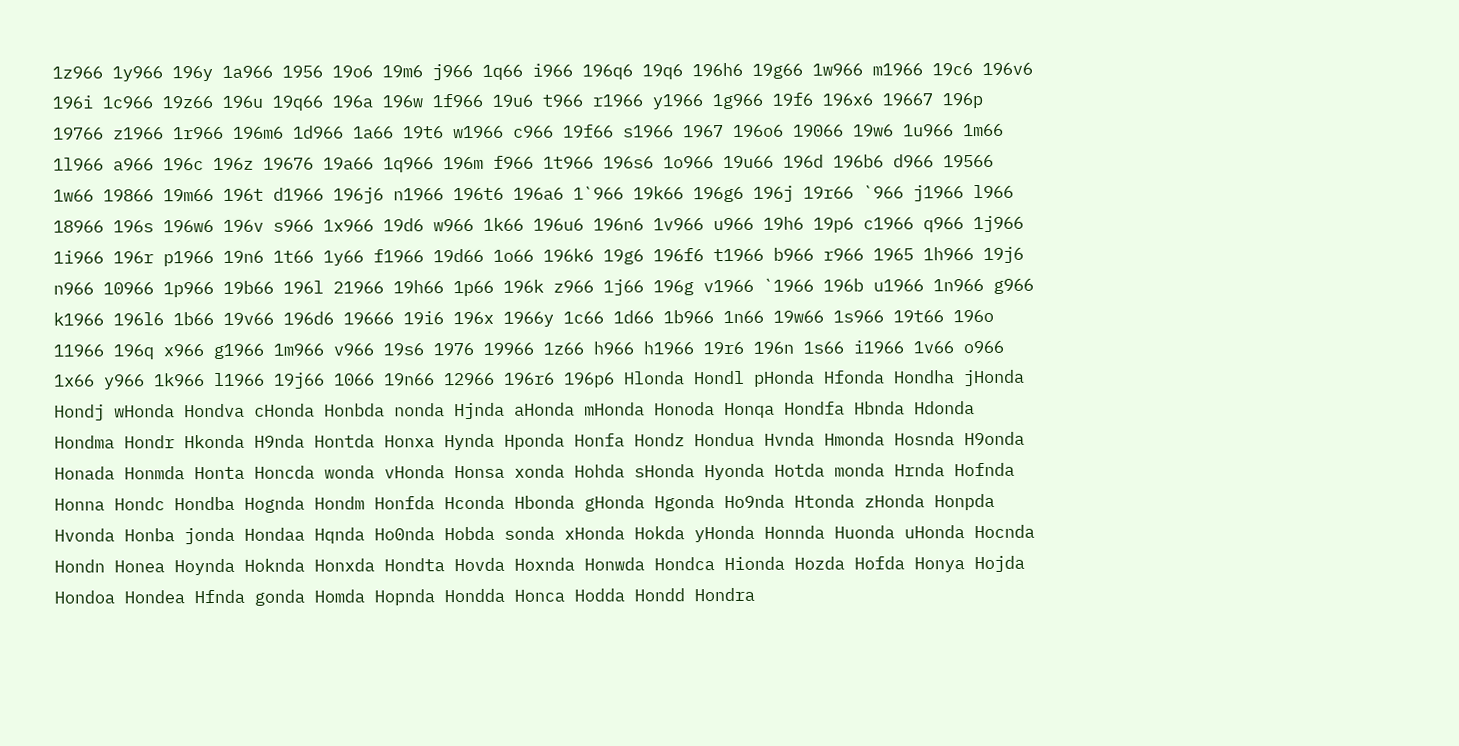1z966 1y966 196y 1a966 1956 19o6 19m6 j966 1q66 i966 196q6 19q6 196h6 19g66 1w966 m1966 19c6 196v6 196i 1c966 19z66 196u 19q66 196a 196w 1f966 19u6 t966 r1966 y1966 1g966 19f6 196x6 19667 196p 19766 z1966 1r966 196m6 1d966 1a66 19t6 w1966 c966 19f66 s1966 1967 196o6 19066 19w6 1u966 1m66 1l966 a966 196c 196z 19676 19a66 1q966 196m f966 1t966 196s6 1o966 19u66 196d 196b6 d966 19566 1w66 19866 19m66 196t d1966 196j6 n1966 196t6 196a6 1`966 19k66 196g6 196j 19r66 `966 j1966 l966 18966 196s 196w6 196v s966 1x966 19d6 w966 1k66 196u6 196n6 1v966 u966 19h6 19p6 c1966 q966 1j966 1i966 196r p1966 19n6 1t66 1y66 f1966 19d66 1o66 196k6 19g6 196f6 t1966 b966 r966 1965 1h966 19j6 n966 10966 1p966 19b66 196l 21966 19h66 1p66 196k z966 1j66 196g v1966 `1966 196b u1966 1n966 g966 k1966 196l6 1b66 19v66 196d6 19666 19i6 196x 1966y 1c66 1d66 1b966 1n66 19w66 1s966 19t66 196o 11966 196q x966 g1966 1m966 v966 19s6 1976 19966 1z66 h966 h1966 19r6 196n 1s66 i1966 1v66 o966 1x66 y966 1k966 l1966 19j66 1066 19n66 12966 196r6 196p6 Hlonda Hondl pHonda Hfonda Hondha jHonda Hondj wHonda Hondva cHonda Honbda nonda Hjnda aHonda mHonda Honoda Honqa Hondfa Hbnda Hdonda Hondma Hondr Hkonda H9nda Hontda Honxa Hynda Hponda Honfa Hondz Hondua Hvnda Hmonda Hosnda H9onda Honada Honmda Honta Honcda wonda vHonda Honsa xonda Hohda sHonda Hyonda Hotda monda Hrnda Hofnda Honna Hondc Hondba Hognda Hondm Honfda Hconda Hbonda gHonda Hgonda Ho9nda Htonda zHonda Honpda Hvonda Honba jonda Hondaa Hqnda Ho0nda Hobda sonda xHonda Hokda yHonda Honnda Huonda uHonda Hocnda Hondn Honea Hoynda Hoknda Honxda Hondta Hovda Hoxnda Honwda Hondca Hionda Hozda Hofda Honya Hojda Hondoa Hondea Hfnda gonda Homda Hopnda Hondda Honca Hodda Hondd Hondra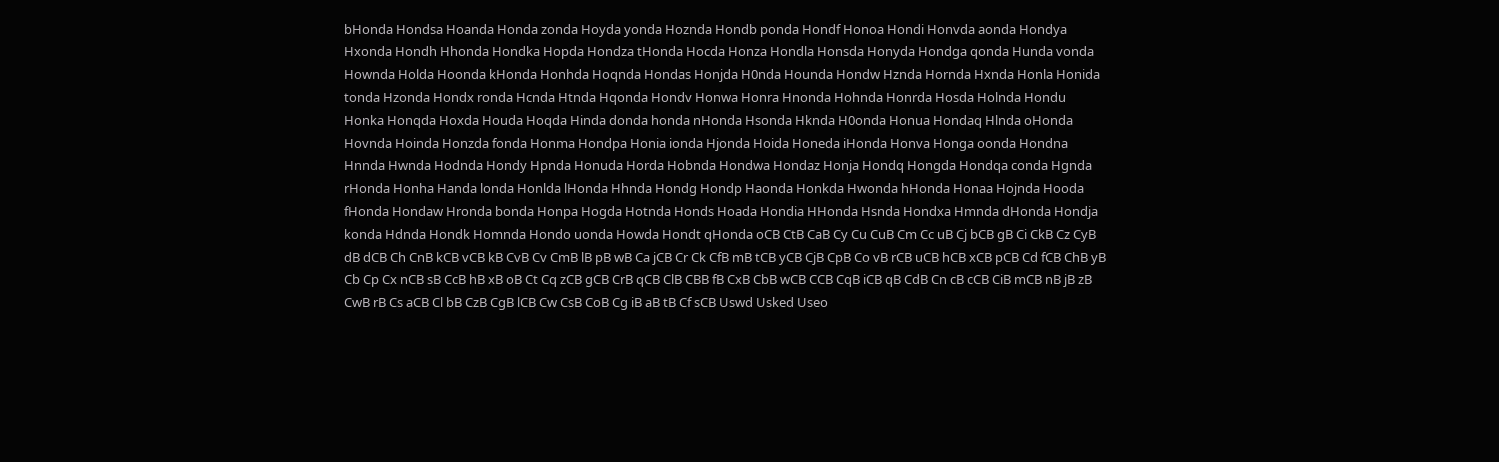bHonda Hondsa Hoanda Honda zonda Hoyda yonda Hoznda Hondb ponda Hondf Honoa Hondi Honvda aonda Hondya Hxonda Hondh Hhonda Hondka Hopda Hondza tHonda Hocda Honza Hondla Honsda Honyda Hondga qonda Hunda vonda Hownda Holda Hoonda kHonda Honhda Hoqnda Hondas Honjda H0nda Hounda Hondw Hznda Hornda Hxnda Honla Honida tonda Hzonda Hondx ronda Hcnda Htnda Hqonda Hondv Honwa Honra Hnonda Hohnda Honrda Hosda Holnda Hondu Honka Honqda Hoxda Houda Hoqda Hinda donda honda nHonda Hsonda Hknda H0onda Honua Hondaq Hlnda oHonda Hovnda Hoinda Honzda fonda Honma Hondpa Honia ionda Hjonda Hoida Honeda iHonda Honva Honga oonda Hondna Hnnda Hwnda Hodnda Hondy Hpnda Honuda Horda Hobnda Hondwa Hondaz Honja Hondq Hongda Hondqa conda Hgnda rHonda Honha Handa londa Honlda lHonda Hhnda Hondg Hondp Haonda Honkda Hwonda hHonda Honaa Hojnda Hooda fHonda Hondaw Hronda bonda Honpa Hogda Hotnda Honds Hoada Hondia HHonda Hsnda Hondxa Hmnda dHonda Hondja konda Hdnda Hondk Homnda Hondo uonda Howda Hondt qHonda oCB CtB CaB Cy Cu CuB Cm Cc uB Cj bCB gB Ci CkB Cz CyB dB dCB Ch CnB kCB vCB kB CvB Cv CmB lB pB wB Ca jCB Cr Ck CfB mB tCB yCB CjB CpB Co vB rCB uCB hCB xCB pCB Cd fCB ChB yB Cb Cp Cx nCB sB CcB hB xB oB Ct Cq zCB gCB CrB qCB ClB CBB fB CxB CbB wCB CCB CqB iCB qB CdB Cn cB cCB CiB mCB nB jB zB CwB rB Cs aCB Cl bB CzB CgB lCB Cw CsB CoB Cg iB aB tB Cf sCB Uswd Usked Useo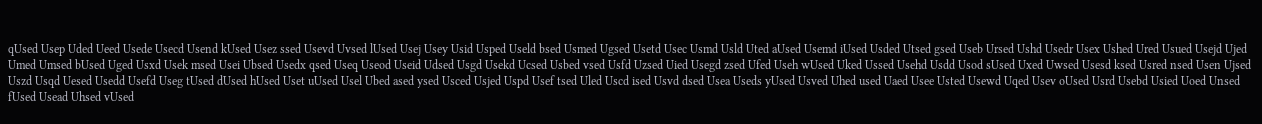qUsed Usep Uded Ueed Usede Usecd Usend kUsed Usez ssed Usevd Uvsed lUsed Usej Usey Usid Usped Useld bsed Usmed Ugsed Usetd Usec Usmd Usld Uted aUsed Usemd iUsed Usded Utsed gsed Useb Ursed Ushd Usedr Usex Ushed Ured Usued Usejd Ujed Umed Umsed bUsed Uged Usxd Usek msed Usei Ubsed Usedx qsed Useq Useod Useid Udsed Usgd Usekd Ucsed Usbed vsed Usfd Uzsed Uied Usegd zsed Ufed Useh wUsed Uked Ussed Usehd Usdd Usod sUsed Uxed Uwsed Usesd ksed Usred nsed Usen Ujsed Uszd Usqd Uesed Usedd Usefd Useg tUsed dUsed hUsed Uset uUsed Usel Ubed ased ysed Usced Usjed Uspd Usef tsed Uled Uscd ised Usvd dsed Usea Useds yUsed Usved Uhed used Uaed Usee Usted Usewd Uqed Usev oUsed Usrd Usebd Usied Uoed Unsed fUsed Usead Uhsed vUsed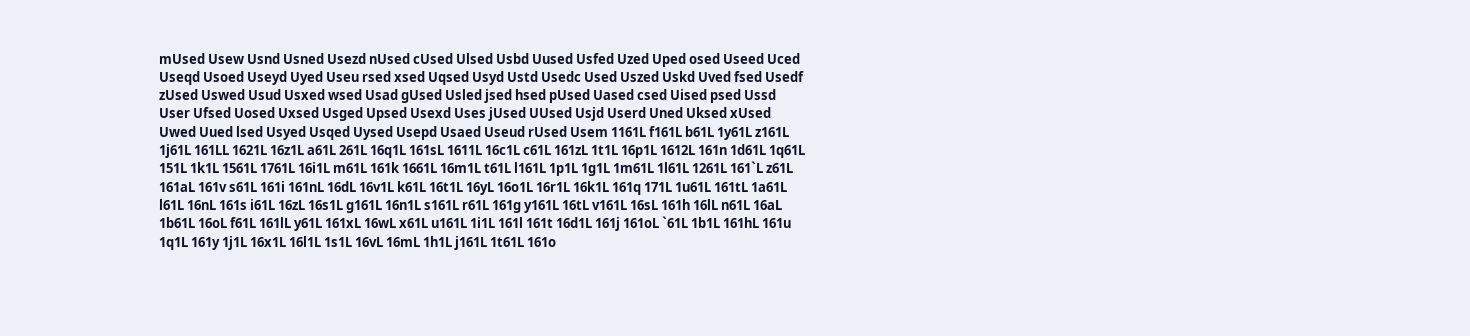mUsed Usew Usnd Usned Usezd nUsed cUsed Ulsed Usbd Uused Usfed Uzed Uped osed Useed Uced Useqd Usoed Useyd Uyed Useu rsed xsed Uqsed Usyd Ustd Usedc Used Uszed Uskd Uved fsed Usedf zUsed Uswed Usud Usxed wsed Usad gUsed Usled jsed hsed pUsed Uased csed Uised psed Ussd User Ufsed Uosed Uxsed Usged Upsed Usexd Uses jUsed UUsed Usjd Userd Uned Uksed xUsed Uwed Uued lsed Usyed Usqed Uysed Usepd Usaed Useud rUsed Usem 1161L f161L b61L 1y61L z161L 1j61L 161LL 1621L 16z1L a61L 261L 16q1L 161sL 1611L 16c1L c61L 161zL 1t1L 16p1L 1612L 161n 1d61L 1q61L 151L 1k1L 1561L 1761L 16i1L m61L 161k 1661L 16m1L t61L l161L 1p1L 1g1L 1m61L 1l61L 1261L 161`L z61L 161aL 161v s61L 161i 161nL 16dL 16v1L k61L 16t1L 16yL 16o1L 16r1L 16k1L 161q 171L 1u61L 161tL 1a61L l61L 16nL 161s i61L 16zL 16s1L g161L 16n1L s161L r61L 161g y161L 16tL v161L 16sL 161h 16lL n61L 16aL 1b61L 16oL f61L 161lL y61L 161xL 16wL x61L u161L 1i1L 161l 161t 16d1L 161j 161oL `61L 1b1L 161hL 161u 1q1L 161y 1j1L 16x1L 16l1L 1s1L 16vL 16mL 1h1L j161L 1t61L 161o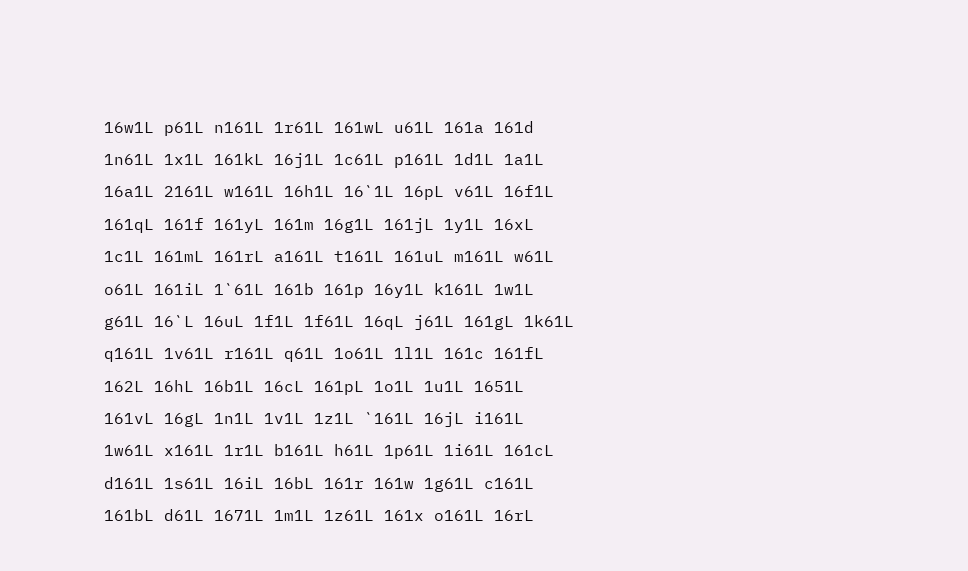16w1L p61L n161L 1r61L 161wL u61L 161a 161d 1n61L 1x1L 161kL 16j1L 1c61L p161L 1d1L 1a1L 16a1L 2161L w161L 16h1L 16`1L 16pL v61L 16f1L 161qL 161f 161yL 161m 16g1L 161jL 1y1L 16xL 1c1L 161mL 161rL a161L t161L 161uL m161L w61L o61L 161iL 1`61L 161b 161p 16y1L k161L 1w1L g61L 16`L 16uL 1f1L 1f61L 16qL j61L 161gL 1k61L q161L 1v61L r161L q61L 1o61L 1l1L 161c 161fL 162L 16hL 16b1L 16cL 161pL 1o1L 1u1L 1651L 161vL 16gL 1n1L 1v1L 1z1L `161L 16jL i161L 1w61L x161L 1r1L b161L h61L 1p61L 1i61L 161cL d161L 1s61L 16iL 16bL 161r 161w 1g61L c161L 161bL d61L 1671L 1m1L 1z61L 161x o161L 16rL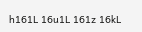h161L 16u1L 161z 16kL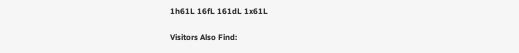1h61L 16fL 161dL 1x61L

Visitors Also Find: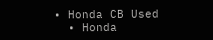• Honda CB Used
  • Honda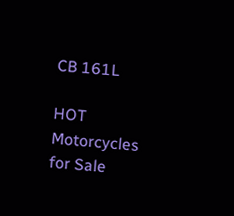CB 161L

HOT Motorcycles for Sale